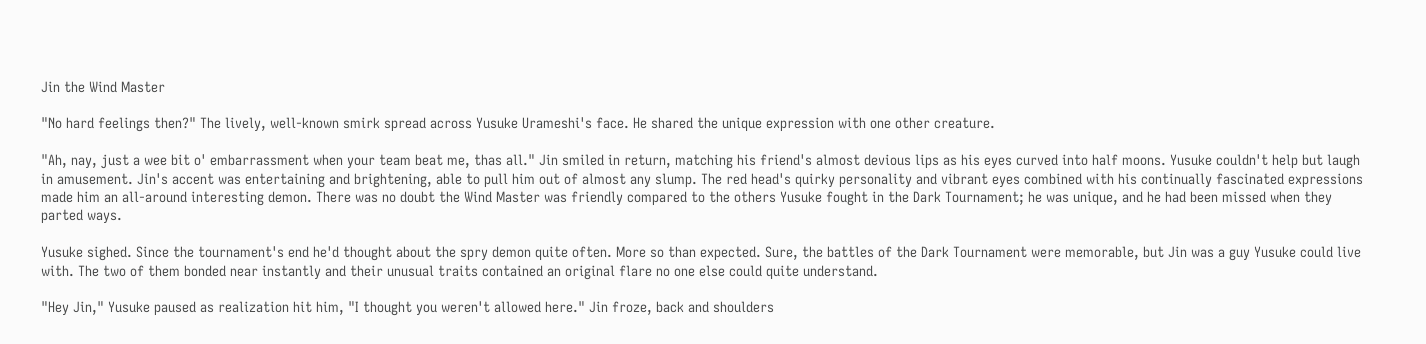Jin the Wind Master

"No hard feelings then?" The lively, well-known smirk spread across Yusuke Urameshi's face. He shared the unique expression with one other creature.

"Ah, nay, just a wee bit o' embarrassment when your team beat me, thas all." Jin smiled in return, matching his friend's almost devious lips as his eyes curved into half moons. Yusuke couldn't help but laugh in amusement. Jin's accent was entertaining and brightening, able to pull him out of almost any slump. The red head's quirky personality and vibrant eyes combined with his continually fascinated expressions made him an all-around interesting demon. There was no doubt the Wind Master was friendly compared to the others Yusuke fought in the Dark Tournament; he was unique, and he had been missed when they parted ways.

Yusuke sighed. Since the tournament's end he'd thought about the spry demon quite often. More so than expected. Sure, the battles of the Dark Tournament were memorable, but Jin was a guy Yusuke could live with. The two of them bonded near instantly and their unusual traits contained an original flare no one else could quite understand.

"Hey Jin," Yusuke paused as realization hit him, "I thought you weren't allowed here." Jin froze, back and shoulders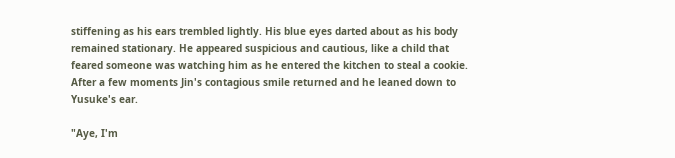stiffening as his ears trembled lightly. His blue eyes darted about as his body remained stationary. He appeared suspicious and cautious, like a child that feared someone was watching him as he entered the kitchen to steal a cookie. After a few moments Jin's contagious smile returned and he leaned down to Yusuke's ear.

"Aye, I'm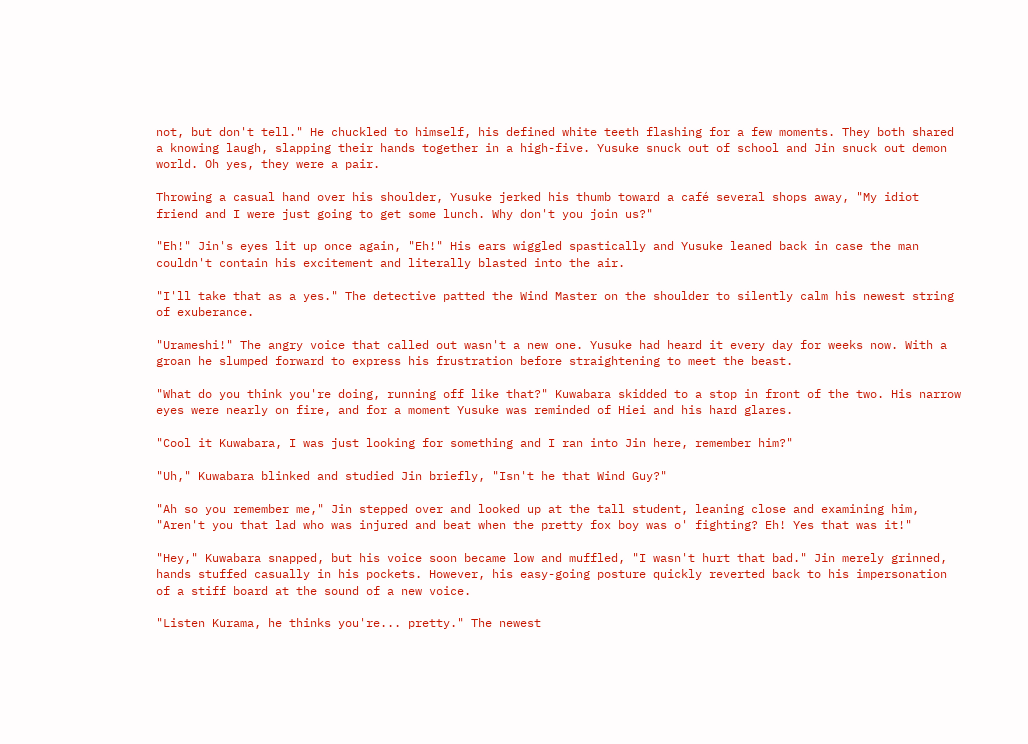not, but don't tell." He chuckled to himself, his defined white teeth flashing for a few moments. They both shared a knowing laugh, slapping their hands together in a high-five. Yusuke snuck out of school and Jin snuck out demon world. Oh yes, they were a pair.

Throwing a casual hand over his shoulder, Yusuke jerked his thumb toward a café several shops away, "My idiot friend and I were just going to get some lunch. Why don't you join us?"

"Eh!" Jin's eyes lit up once again, "Eh!" His ears wiggled spastically and Yusuke leaned back in case the man couldn't contain his excitement and literally blasted into the air.

"I'll take that as a yes." The detective patted the Wind Master on the shoulder to silently calm his newest string of exuberance.

"Urameshi!" The angry voice that called out wasn't a new one. Yusuke had heard it every day for weeks now. With a groan he slumped forward to express his frustration before straightening to meet the beast.

"What do you think you're doing, running off like that?" Kuwabara skidded to a stop in front of the two. His narrow eyes were nearly on fire, and for a moment Yusuke was reminded of Hiei and his hard glares.

"Cool it Kuwabara, I was just looking for something and I ran into Jin here, remember him?"

"Uh," Kuwabara blinked and studied Jin briefly, "Isn't he that Wind Guy?"

"Ah so you remember me," Jin stepped over and looked up at the tall student, leaning close and examining him, "Aren't you that lad who was injured and beat when the pretty fox boy was o' fighting? Eh! Yes that was it!"

"Hey," Kuwabara snapped, but his voice soon became low and muffled, "I wasn't hurt that bad." Jin merely grinned, hands stuffed casually in his pockets. However, his easy-going posture quickly reverted back to his impersonation of a stiff board at the sound of a new voice.

"Listen Kurama, he thinks you're... pretty." The newest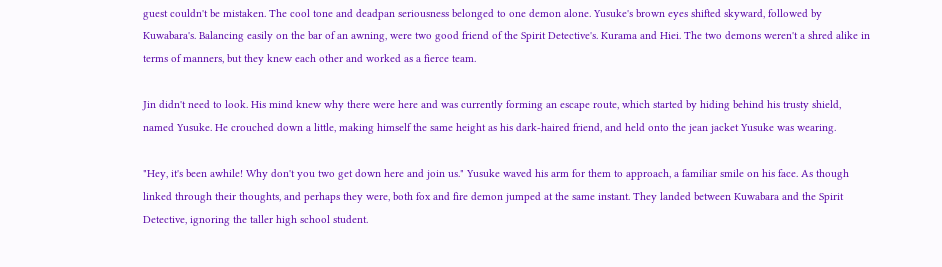guest couldn't be mistaken. The cool tone and deadpan seriousness belonged to one demon alone. Yusuke's brown eyes shifted skyward, followed by Kuwabara's. Balancing easily on the bar of an awning, were two good friend of the Spirit Detective's. Kurama and Hiei. The two demons weren't a shred alike in terms of manners, but they knew each other and worked as a fierce team.

Jin didn't need to look. His mind knew why there were here and was currently forming an escape route, which started by hiding behind his trusty shield, named Yusuke. He crouched down a little, making himself the same height as his dark-haired friend, and held onto the jean jacket Yusuke was wearing.

"Hey, it's been awhile! Why don't you two get down here and join us." Yusuke waved his arm for them to approach, a familiar smile on his face. As though linked through their thoughts, and perhaps they were, both fox and fire demon jumped at the same instant. They landed between Kuwabara and the Spirit Detective, ignoring the taller high school student.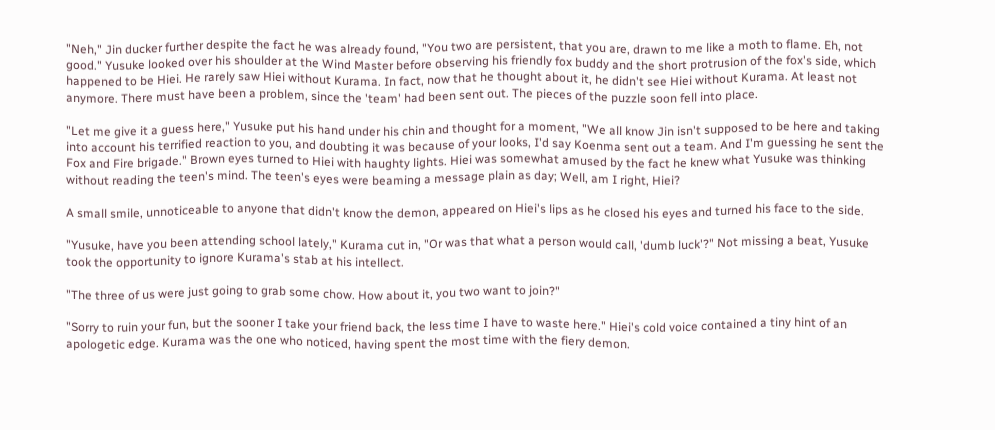"Neh," Jin ducker further despite the fact he was already found, "You two are persistent, that you are, drawn to me like a moth to flame. Eh, not good." Yusuke looked over his shoulder at the Wind Master before observing his friendly fox buddy and the short protrusion of the fox's side, which happened to be Hiei. He rarely saw Hiei without Kurama. In fact, now that he thought about it, he didn't see Hiei without Kurama. At least not anymore. There must have been a problem, since the 'team' had been sent out. The pieces of the puzzle soon fell into place.

"Let me give it a guess here," Yusuke put his hand under his chin and thought for a moment, "We all know Jin isn't supposed to be here and taking into account his terrified reaction to you, and doubting it was because of your looks, I'd say Koenma sent out a team. And I'm guessing he sent the Fox and Fire brigade." Brown eyes turned to Hiei with haughty lights. Hiei was somewhat amused by the fact he knew what Yusuke was thinking without reading the teen's mind. The teen's eyes were beaming a message plain as day; Well, am I right, Hiei?

A small smile, unnoticeable to anyone that didn't know the demon, appeared on Hiei's lips as he closed his eyes and turned his face to the side.

"Yusuke, have you been attending school lately," Kurama cut in, "Or was that what a person would call, 'dumb luck'?" Not missing a beat, Yusuke took the opportunity to ignore Kurama's stab at his intellect.

"The three of us were just going to grab some chow. How about it, you two want to join?"

"Sorry to ruin your fun, but the sooner I take your friend back, the less time I have to waste here." Hiei's cold voice contained a tiny hint of an apologetic edge. Kurama was the one who noticed, having spent the most time with the fiery demon.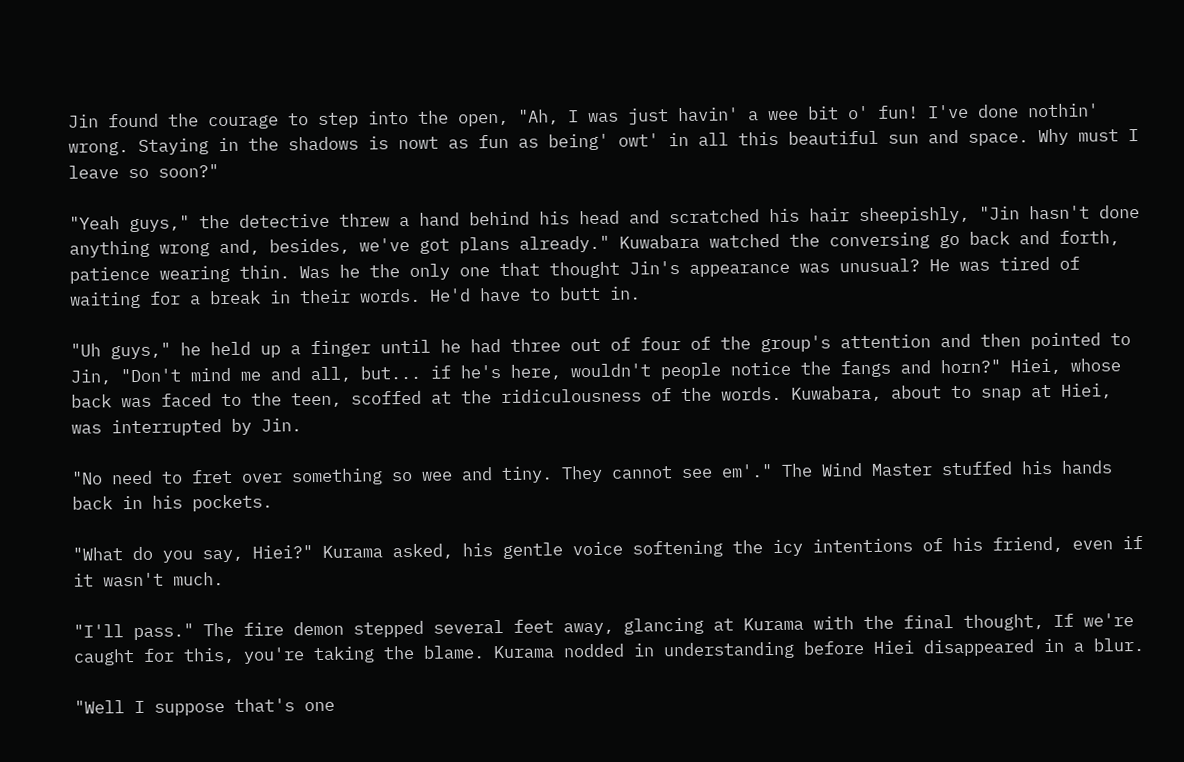Jin found the courage to step into the open, "Ah, I was just havin' a wee bit o' fun! I've done nothin' wrong. Staying in the shadows is nowt as fun as being' owt' in all this beautiful sun and space. Why must I leave so soon?"

"Yeah guys," the detective threw a hand behind his head and scratched his hair sheepishly, "Jin hasn't done anything wrong and, besides, we've got plans already." Kuwabara watched the conversing go back and forth, patience wearing thin. Was he the only one that thought Jin's appearance was unusual? He was tired of waiting for a break in their words. He'd have to butt in.

"Uh guys," he held up a finger until he had three out of four of the group's attention and then pointed to Jin, "Don't mind me and all, but... if he's here, wouldn't people notice the fangs and horn?" Hiei, whose back was faced to the teen, scoffed at the ridiculousness of the words. Kuwabara, about to snap at Hiei, was interrupted by Jin.

"No need to fret over something so wee and tiny. They cannot see em'." The Wind Master stuffed his hands back in his pockets.

"What do you say, Hiei?" Kurama asked, his gentle voice softening the icy intentions of his friend, even if it wasn't much.

"I'll pass." The fire demon stepped several feet away, glancing at Kurama with the final thought, If we're caught for this, you're taking the blame. Kurama nodded in understanding before Hiei disappeared in a blur.

"Well I suppose that's one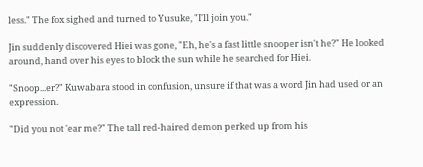less." The fox sighed and turned to Yusuke, "I'll join you."

Jin suddenly discovered Hiei was gone, "Eh, he's a fast little snooper isn't he?" He looked around, hand over his eyes to block the sun while he searched for Hiei.

"Snoop...er?" Kuwabara stood in confusion, unsure if that was a word Jin had used or an expression.

"Did you not 'ear me?" The tall red-haired demon perked up from his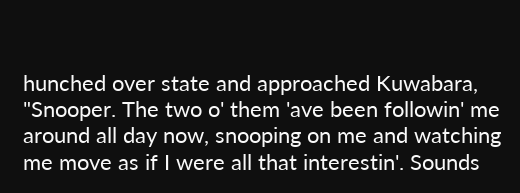hunched over state and approached Kuwabara, "Snooper. The two o' them 'ave been followin' me around all day now, snooping on me and watching me move as if I were all that interestin'. Sounds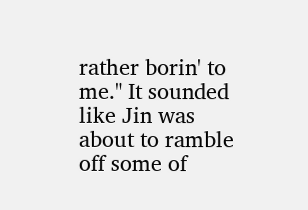rather borin' to me." It sounded like Jin was about to ramble off some of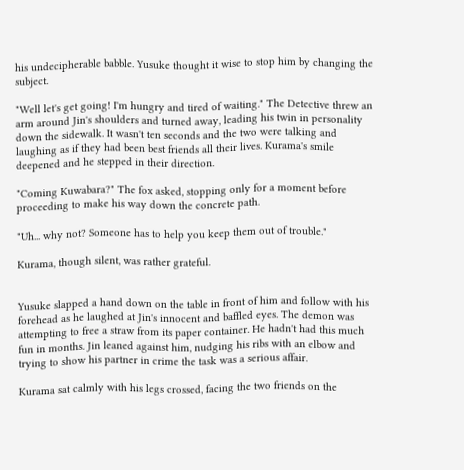his undecipherable babble. Yusuke thought it wise to stop him by changing the subject.

"Well let's get going! I'm hungry and tired of waiting." The Detective threw an arm around Jin's shoulders and turned away, leading his twin in personality down the sidewalk. It wasn't ten seconds and the two were talking and laughing as if they had been best friends all their lives. Kurama's smile deepened and he stepped in their direction.

"Coming Kuwabara?" The fox asked, stopping only for a moment before proceeding to make his way down the concrete path.

"Uh... why not? Someone has to help you keep them out of trouble."

Kurama, though silent, was rather grateful.


Yusuke slapped a hand down on the table in front of him and follow with his forehead as he laughed at Jin's innocent and baffled eyes. The demon was attempting to free a straw from its paper container. He hadn't had this much fun in months. Jin leaned against him, nudging his ribs with an elbow and trying to show his partner in crime the task was a serious affair.

Kurama sat calmly with his legs crossed, facing the two friends on the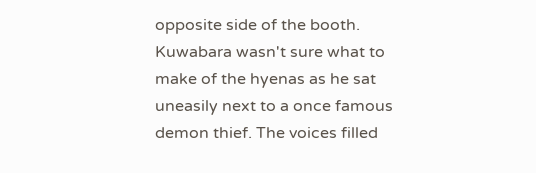opposite side of the booth. Kuwabara wasn't sure what to make of the hyenas as he sat uneasily next to a once famous demon thief. The voices filled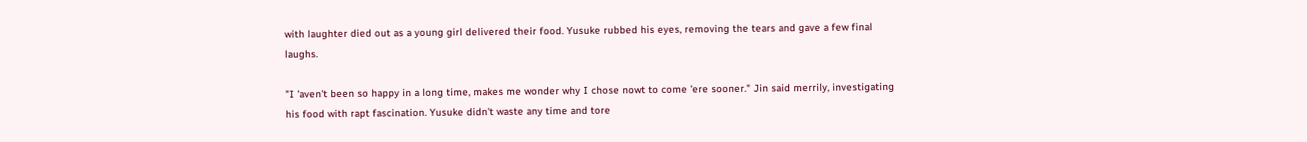with laughter died out as a young girl delivered their food. Yusuke rubbed his eyes, removing the tears and gave a few final laughs.

"I 'aven't been so happy in a long time, makes me wonder why I chose nowt to come 'ere sooner." Jin said merrily, investigating his food with rapt fascination. Yusuke didn't waste any time and tore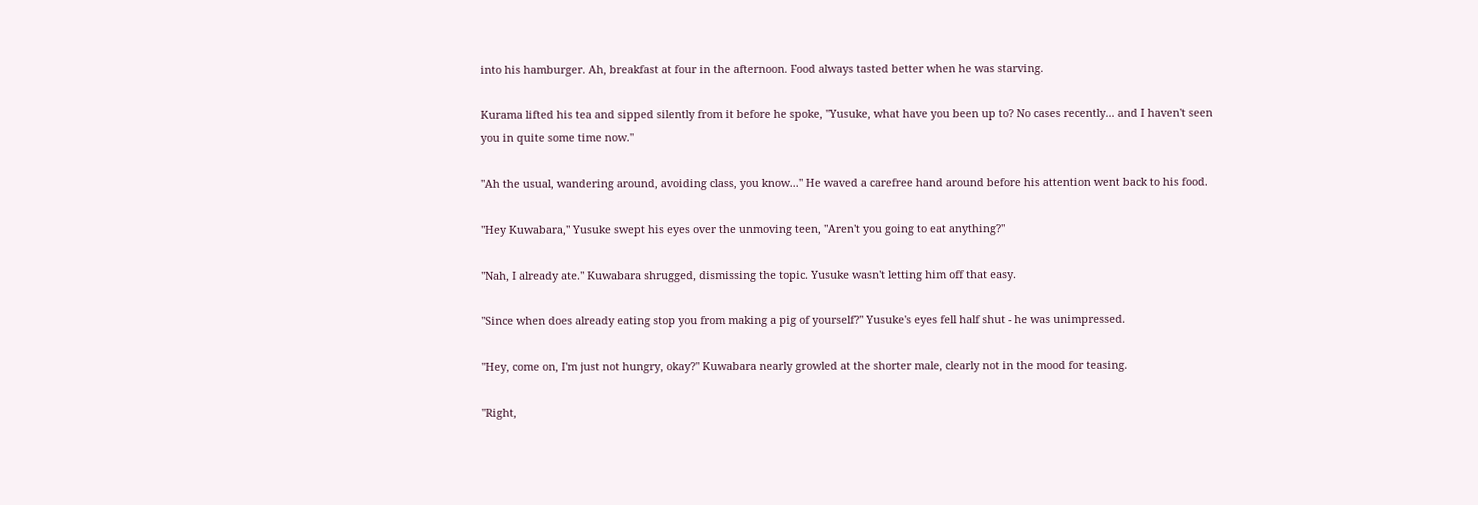into his hamburger. Ah, breakfast at four in the afternoon. Food always tasted better when he was starving.

Kurama lifted his tea and sipped silently from it before he spoke, "Yusuke, what have you been up to? No cases recently... and I haven't seen you in quite some time now."

"Ah the usual, wandering around, avoiding class, you know..." He waved a carefree hand around before his attention went back to his food.

"Hey Kuwabara," Yusuke swept his eyes over the unmoving teen, "Aren't you going to eat anything?"

"Nah, I already ate." Kuwabara shrugged, dismissing the topic. Yusuke wasn't letting him off that easy.

"Since when does already eating stop you from making a pig of yourself?" Yusuke's eyes fell half shut - he was unimpressed.

"Hey, come on, I'm just not hungry, okay?" Kuwabara nearly growled at the shorter male, clearly not in the mood for teasing.

"Right,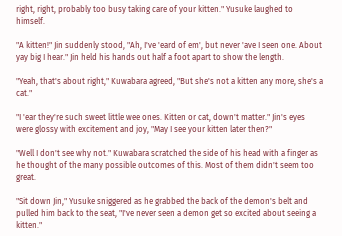right, right, probably too busy taking care of your kitten." Yusuke laughed to himself.

"A kitten!" Jin suddenly stood, "Ah, I've 'eard of em', but never 'ave I seen one. About yay big I hear." Jin held his hands out half a foot apart to show the length.

"Yeah, that's about right," Kuwabara agreed, "But she's not a kitten any more, she's a cat."

"I 'ear they're such sweet little wee ones. Kitten or cat, down't matter." Jin's eyes were glossy with excitement and joy, "May I see your kitten later then?"

"Well I don't see why not." Kuwabara scratched the side of his head with a finger as he thought of the many possible outcomes of this. Most of them didn't seem too great.

"Sit down Jin," Yusuke sniggered as he grabbed the back of the demon's belt and pulled him back to the seat, "I've never seen a demon get so excited about seeing a kitten."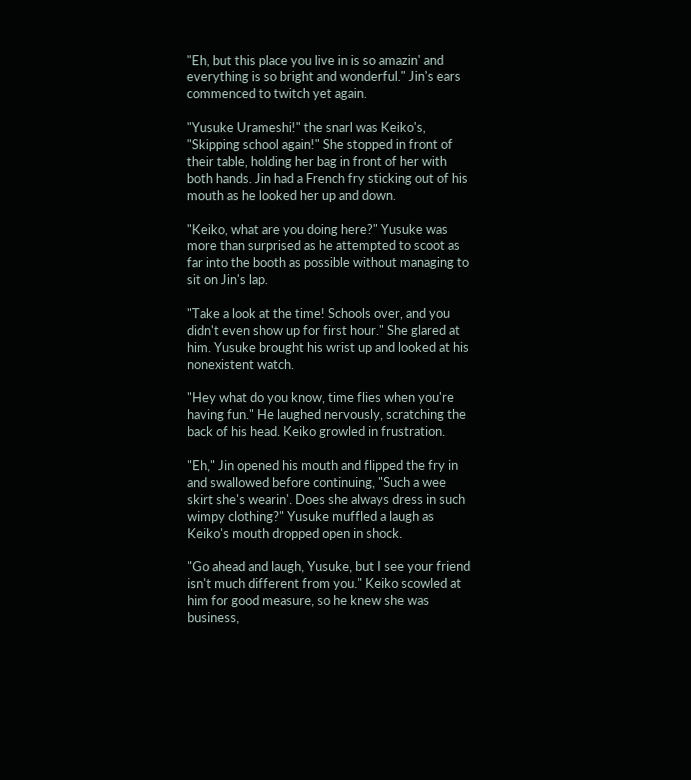"Eh, but this place you live in is so amazin' and everything is so bright and wonderful." Jin's ears commenced to twitch yet again.

"Yusuke Urameshi!" the snarl was Keiko's, "Skipping school again!" She stopped in front of their table, holding her bag in front of her with both hands. Jin had a French fry sticking out of his mouth as he looked her up and down.

"Keiko, what are you doing here?" Yusuke was more than surprised as he attempted to scoot as far into the booth as possible without managing to sit on Jin's lap.

"Take a look at the time! Schools over, and you didn't even show up for first hour." She glared at him. Yusuke brought his wrist up and looked at his nonexistent watch.

"Hey what do you know, time flies when you're having fun." He laughed nervously, scratching the back of his head. Keiko growled in frustration.

"Eh," Jin opened his mouth and flipped the fry in and swallowed before continuing, "Such a wee skirt she's wearin'. Does she always dress in such wimpy clothing?" Yusuke muffled a laugh as Keiko's mouth dropped open in shock.

"Go ahead and laugh, Yusuke, but I see your friend isn't much different from you." Keiko scowled at him for good measure, so he knew she was business,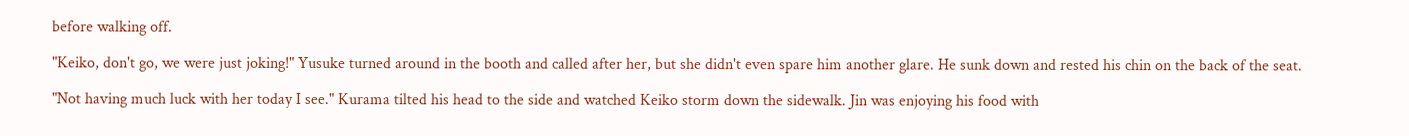before walking off.

"Keiko, don't go, we were just joking!" Yusuke turned around in the booth and called after her, but she didn't even spare him another glare. He sunk down and rested his chin on the back of the seat.

"Not having much luck with her today I see." Kurama tilted his head to the side and watched Keiko storm down the sidewalk. Jin was enjoying his food with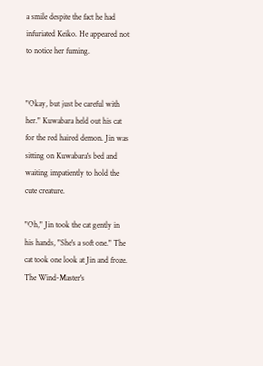a smile despite the fact he had infuriated Keiko. He appeared not to notice her fuming.


"Okay, but just be careful with her." Kuwabara held out his cat for the red haired demon. Jin was sitting on Kuwabara's bed and waiting impatiently to hold the cute creature.

"Oh," Jin took the cat gently in his hands, "She's a soft one." The cat took one look at Jin and froze. The Wind-Master's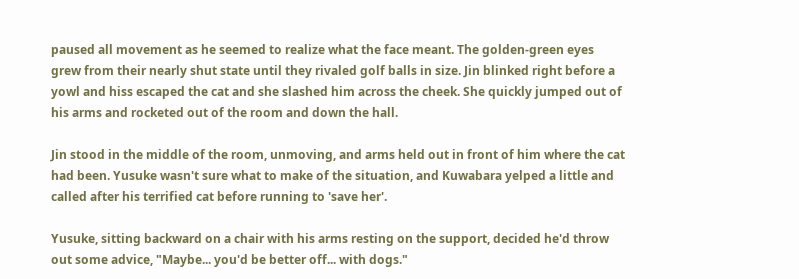paused all movement as he seemed to realize what the face meant. The golden-green eyes grew from their nearly shut state until they rivaled golf balls in size. Jin blinked right before a yowl and hiss escaped the cat and she slashed him across the cheek. She quickly jumped out of his arms and rocketed out of the room and down the hall.

Jin stood in the middle of the room, unmoving, and arms held out in front of him where the cat had been. Yusuke wasn't sure what to make of the situation, and Kuwabara yelped a little and called after his terrified cat before running to 'save her'.

Yusuke, sitting backward on a chair with his arms resting on the support, decided he'd throw out some advice, "Maybe... you'd be better off... with dogs."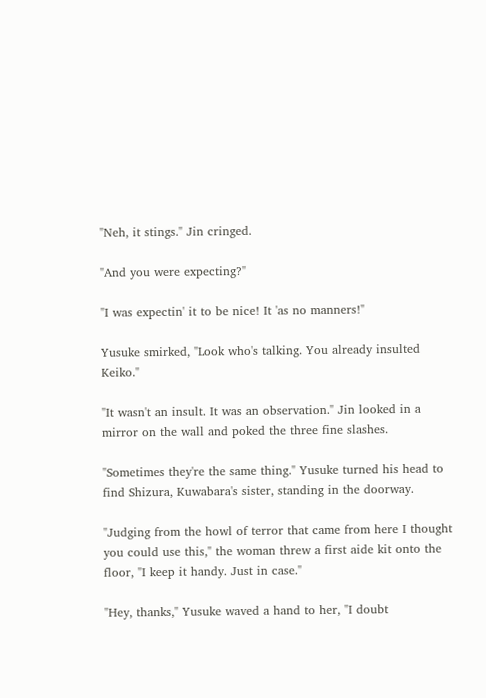"Neh, it stings." Jin cringed.

"And you were expecting?"

"I was expectin' it to be nice! It 'as no manners!"

Yusuke smirked, "Look who's talking. You already insulted Keiko."

"It wasn't an insult. It was an observation." Jin looked in a mirror on the wall and poked the three fine slashes.

"Sometimes they're the same thing." Yusuke turned his head to find Shizura, Kuwabara's sister, standing in the doorway.

"Judging from the howl of terror that came from here I thought you could use this," the woman threw a first aide kit onto the floor, "I keep it handy. Just in case."

"Hey, thanks," Yusuke waved a hand to her, "I doubt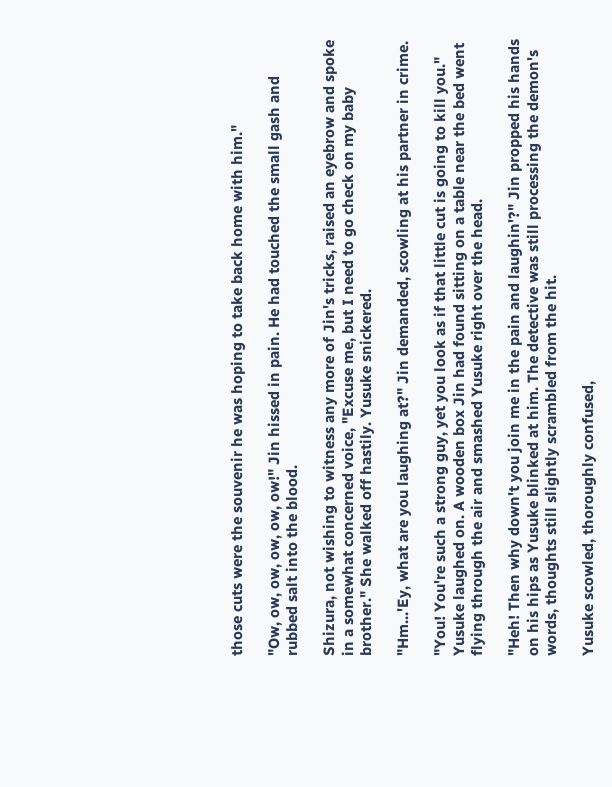those cuts were the souvenir he was hoping to take back home with him."

"Ow, ow, ow, ow, ow, ow!" Jin hissed in pain. He had touched the small gash and rubbed salt into the blood.

Shizura, not wishing to witness any more of Jin's tricks, raised an eyebrow and spoke in a somewhat concerned voice, "Excuse me, but I need to go check on my baby brother." She walked off hastily. Yusuke snickered.

"Hm...'Ey, what are you laughing at?" Jin demanded, scowling at his partner in crime.

"You! You're such a strong guy, yet you look as if that little cut is going to kill you." Yusuke laughed on. A wooden box Jin had found sitting on a table near the bed went flying through the air and smashed Yusuke right over the head.

"Heh! Then why down't you join me in the pain and laughin'?" Jin propped his hands on his hips as Yusuke blinked at him. The detective was still processing the demon's words, thoughts still slightly scrambled from the hit.

Yusuke scowled, thoroughly confused,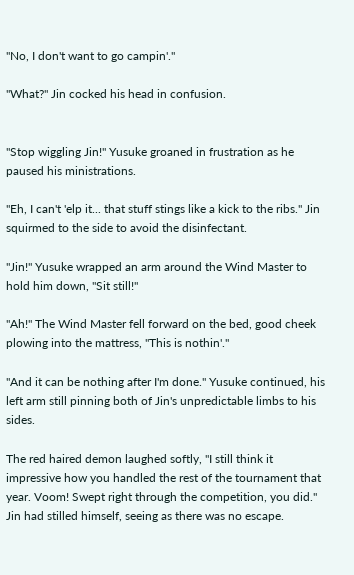"No, I don't want to go campin'."

"What?" Jin cocked his head in confusion.


"Stop wiggling Jin!" Yusuke groaned in frustration as he paused his ministrations.

"Eh, I can't 'elp it... that stuff stings like a kick to the ribs." Jin squirmed to the side to avoid the disinfectant.

"Jin!" Yusuke wrapped an arm around the Wind Master to hold him down, "Sit still!"

"Ah!" The Wind Master fell forward on the bed, good cheek plowing into the mattress, "This is nothin'."

"And it can be nothing after I'm done." Yusuke continued, his left arm still pinning both of Jin's unpredictable limbs to his sides.

The red haired demon laughed softly, "I still think it impressive how you handled the rest of the tournament that year. Voom! Swept right through the competition, you did." Jin had stilled himself, seeing as there was no escape.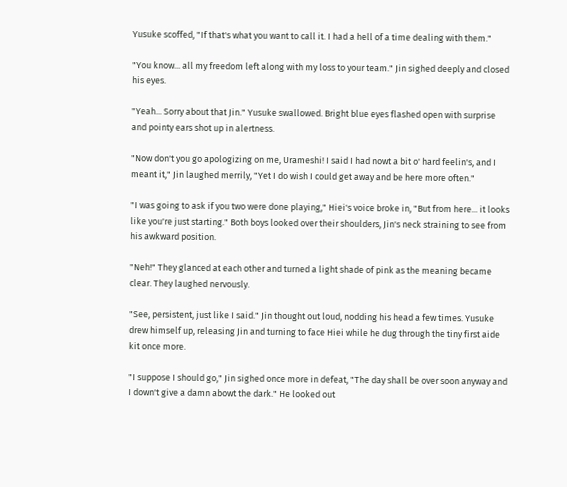Yusuke scoffed, "If that's what you want to call it. I had a hell of a time dealing with them."

"You know... all my freedom left along with my loss to your team." Jin sighed deeply and closed his eyes.

"Yeah... Sorry about that Jin." Yusuke swallowed. Bright blue eyes flashed open with surprise and pointy ears shot up in alertness.

"Now don't you go apologizing on me, Urameshi! I said I had nowt a bit o' hard feelin's, and I meant it," Jin laughed merrily, "Yet I do wish I could get away and be here more often."

"I was going to ask if you two were done playing," Hiei's voice broke in, "But from here... it looks like you're just starting." Both boys looked over their shoulders, Jin's neck straining to see from his awkward position.

"Neh!" They glanced at each other and turned a light shade of pink as the meaning became clear. They laughed nervously.

"See, persistent, just like I said." Jin thought out loud, nodding his head a few times. Yusuke drew himself up, releasing Jin and turning to face Hiei while he dug through the tiny first aide kit once more.

"I suppose I should go," Jin sighed once more in defeat, "The day shall be over soon anyway and I down't give a damn abowt the dark." He looked out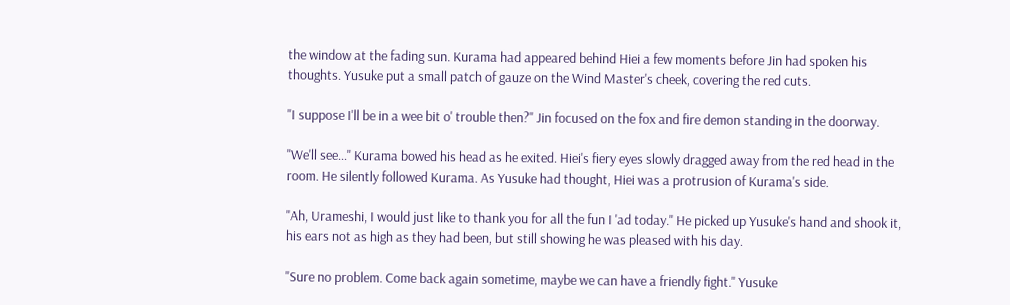the window at the fading sun. Kurama had appeared behind Hiei a few moments before Jin had spoken his thoughts. Yusuke put a small patch of gauze on the Wind Master's cheek, covering the red cuts.

"I suppose I'll be in a wee bit o' trouble then?" Jin focused on the fox and fire demon standing in the doorway.

"We'll see..." Kurama bowed his head as he exited. Hiei's fiery eyes slowly dragged away from the red head in the room. He silently followed Kurama. As Yusuke had thought, Hiei was a protrusion of Kurama's side.

"Ah, Urameshi, I would just like to thank you for all the fun I 'ad today." He picked up Yusuke's hand and shook it, his ears not as high as they had been, but still showing he was pleased with his day.

"Sure no problem. Come back again sometime, maybe we can have a friendly fight." Yusuke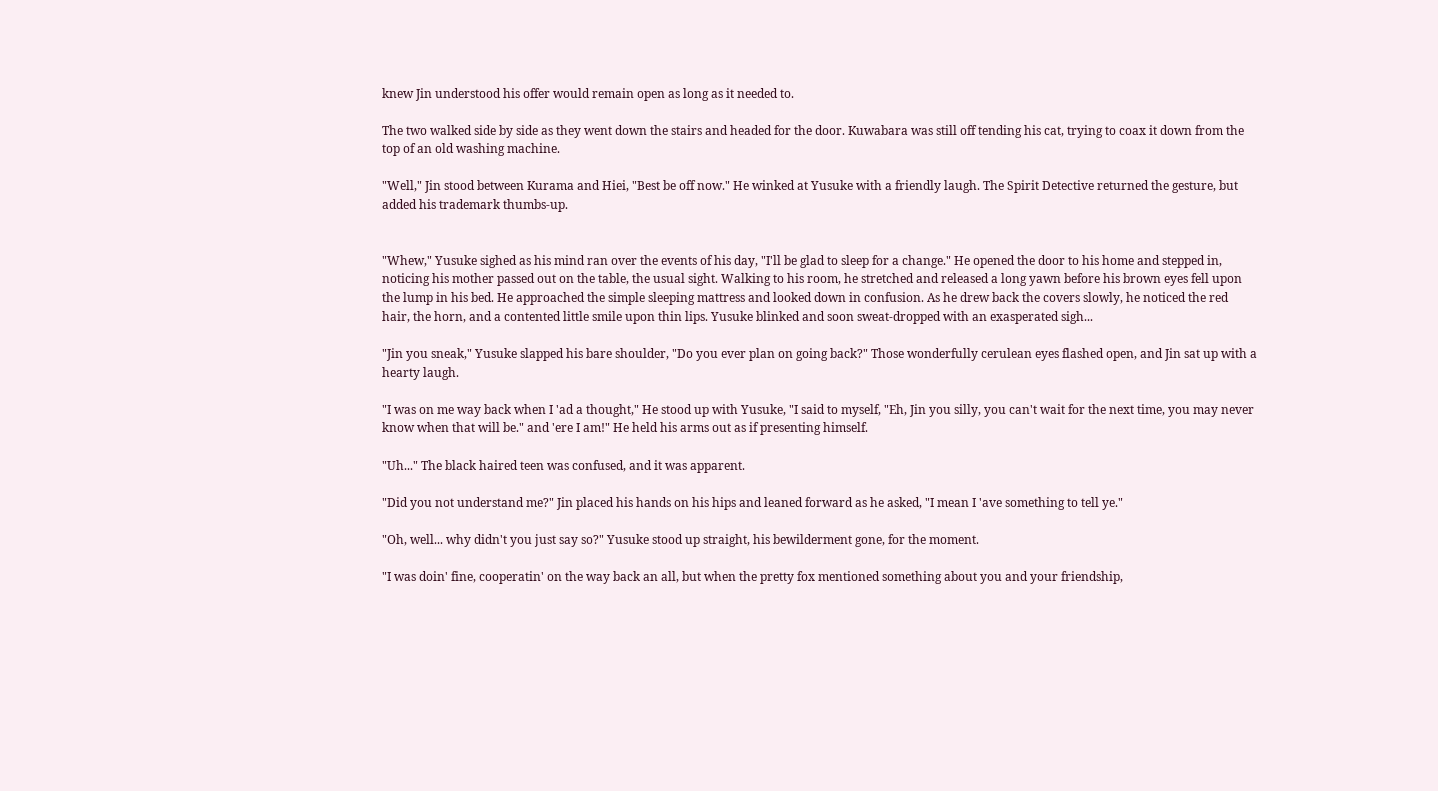knew Jin understood his offer would remain open as long as it needed to.

The two walked side by side as they went down the stairs and headed for the door. Kuwabara was still off tending his cat, trying to coax it down from the top of an old washing machine.

"Well," Jin stood between Kurama and Hiei, "Best be off now." He winked at Yusuke with a friendly laugh. The Spirit Detective returned the gesture, but added his trademark thumbs-up.


"Whew," Yusuke sighed as his mind ran over the events of his day, "I'll be glad to sleep for a change." He opened the door to his home and stepped in, noticing his mother passed out on the table, the usual sight. Walking to his room, he stretched and released a long yawn before his brown eyes fell upon the lump in his bed. He approached the simple sleeping mattress and looked down in confusion. As he drew back the covers slowly, he noticed the red hair, the horn, and a contented little smile upon thin lips. Yusuke blinked and soon sweat-dropped with an exasperated sigh...

"Jin you sneak," Yusuke slapped his bare shoulder, "Do you ever plan on going back?" Those wonderfully cerulean eyes flashed open, and Jin sat up with a hearty laugh.

"I was on me way back when I 'ad a thought," He stood up with Yusuke, "I said to myself, "Eh, Jin you silly, you can't wait for the next time, you may never know when that will be." and 'ere I am!" He held his arms out as if presenting himself.

"Uh..." The black haired teen was confused, and it was apparent.

"Did you not understand me?" Jin placed his hands on his hips and leaned forward as he asked, "I mean I 'ave something to tell ye."

"Oh, well... why didn't you just say so?" Yusuke stood up straight, his bewilderment gone, for the moment.

"I was doin' fine, cooperatin' on the way back an all, but when the pretty fox mentioned something about you and your friendship,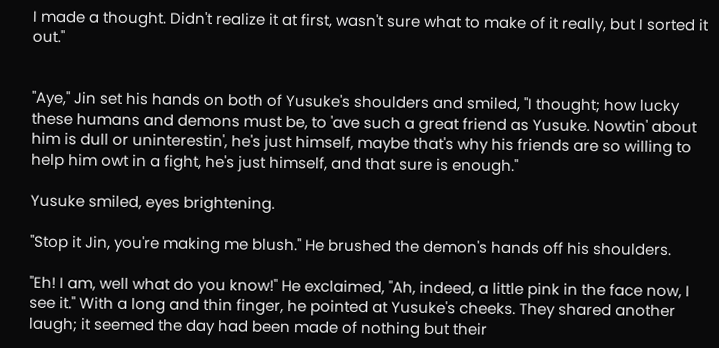I made a thought. Didn't realize it at first, wasn't sure what to make of it really, but I sorted it out."


"Aye," Jin set his hands on both of Yusuke's shoulders and smiled, "I thought; how lucky these humans and demons must be, to 'ave such a great friend as Yusuke. Nowtin' about him is dull or uninterestin', he's just himself, maybe that's why his friends are so willing to help him owt in a fight, he's just himself, and that sure is enough."

Yusuke smiled, eyes brightening.

"Stop it Jin, you're making me blush." He brushed the demon's hands off his shoulders.

"Eh! I am, well what do you know!" He exclaimed, "Ah, indeed, a little pink in the face now, I see it." With a long and thin finger, he pointed at Yusuke's cheeks. They shared another laugh; it seemed the day had been made of nothing but their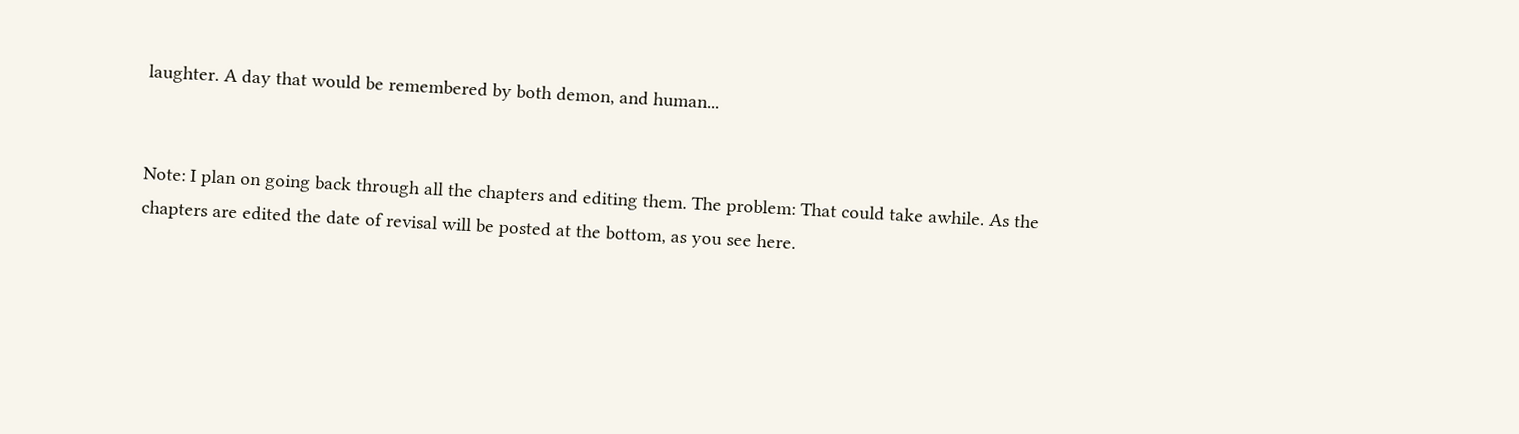laughter. A day that would be remembered by both demon, and human...


Note: I plan on going back through all the chapters and editing them. The problem: That could take awhile. As the chapters are edited the date of revisal will be posted at the bottom, as you see here.